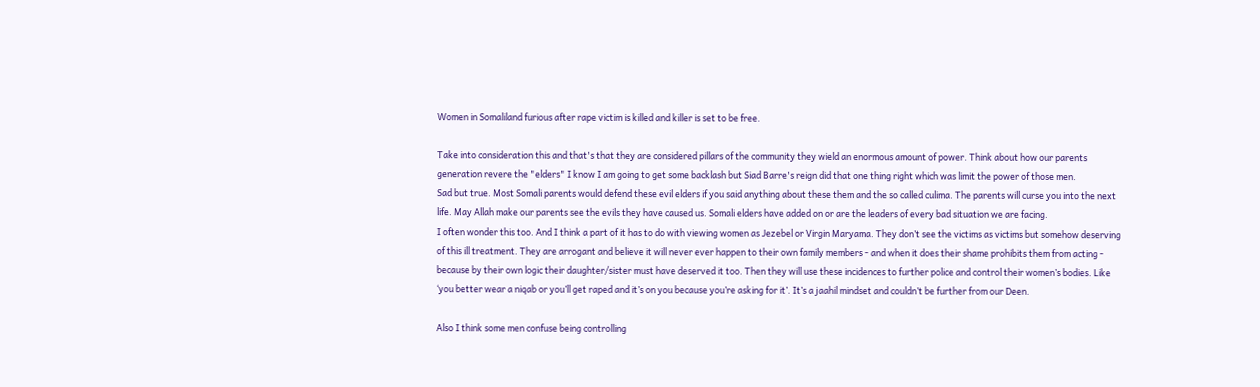Women in Somaliland furious after rape victim is killed and killer is set to be free.

Take into consideration this and that's that they are considered pillars of the community they wield an enormous amount of power. Think about how our parents generation revere the "elders" I know I am going to get some backlash but Siad Barre's reign did that one thing right which was limit the power of those men.
Sad but true. Most Somali parents would defend these evil elders if you said anything about these them and the so called culima. The parents will curse you into the next life. May Allah make our parents see the evils they have caused us. Somali elders have added on or are the leaders of every bad situation we are facing.
I often wonder this too. And I think a part of it has to do with viewing women as Jezebel or Virgin Maryama. They don’t see the victims as victims but somehow deserving of this ill treatment. They are arrogant and believe it will never ever happen to their own family members - and when it does their shame prohibits them from acting - because by their own logic their daughter/sister must have deserved it too. Then they will use these incidences to further police and control their women’s bodies. Like ‘you better wear a niqab or you’ll get raped and it’s on you because you’re asking for it’. It’s a jaahil mindset and couldn’t be further from our Deen.

Also I think some men confuse being controlling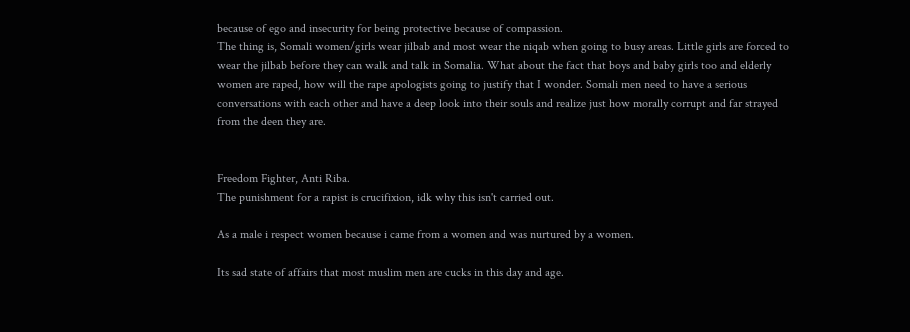because of ego and insecurity for being protective because of compassion.
The thing is, Somali women/girls wear jilbab and most wear the niqab when going to busy areas. Little girls are forced to wear the jilbab before they can walk and talk in Somalia. What about the fact that boys and baby girls too and elderly women are raped, how will the rape apologists going to justify that I wonder. Somali men need to have a serious conversations with each other and have a deep look into their souls and realize just how morally corrupt and far strayed from the deen they are.


Freedom Fighter, Anti Riba.
The punishment for a rapist is crucifixion, idk why this isn't carried out.

As a male i respect women because i came from a women and was nurtured by a women.

Its sad state of affairs that most muslim men are cucks in this day and age.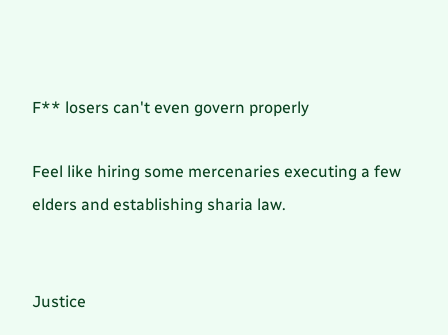F** losers can't even govern properly

Feel like hiring some mercenaries executing a few elders and establishing sharia law.


Justice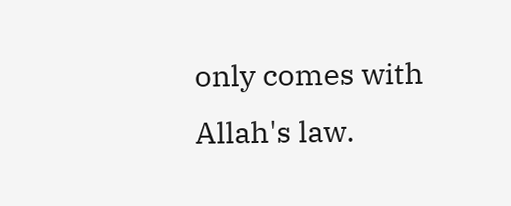only comes with Allah's law.